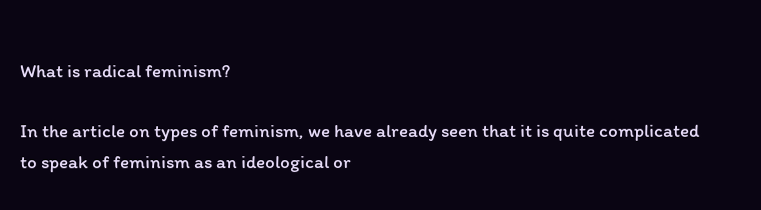What is radical feminism?

In the article on types of feminism, we have already seen that it is quite complicated to speak of feminism as an ideological or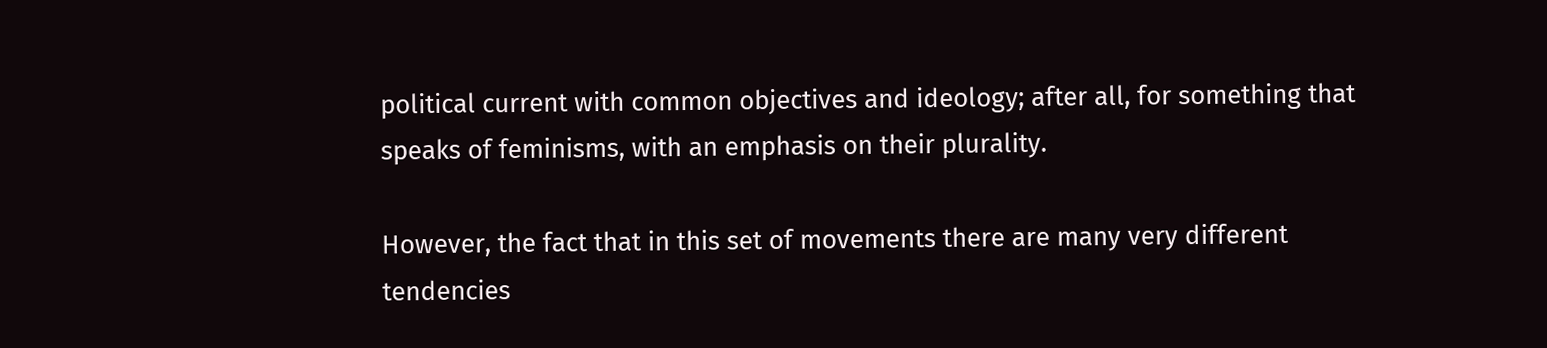political current with common objectives and ideology; after all, for something that speaks of feminisms, with an emphasis on their plurality.

However, the fact that in this set of movements there are many very different tendencies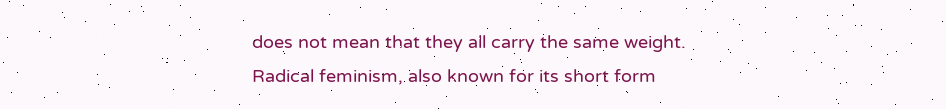does not mean that they all carry the same weight. Radical feminism, also known for its short form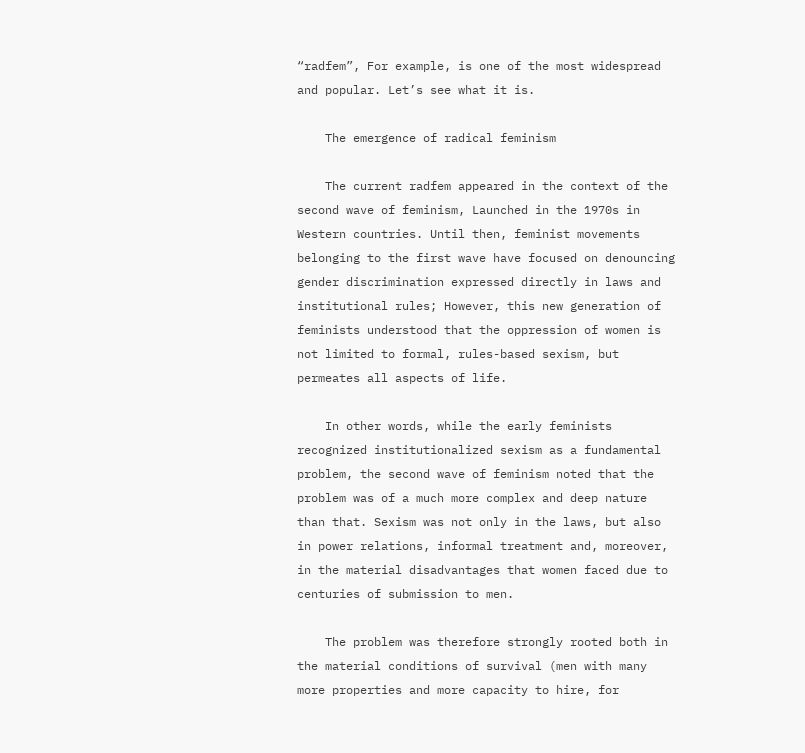“radfem”, For example, is one of the most widespread and popular. Let’s see what it is.

    The emergence of radical feminism

    The current radfem appeared in the context of the second wave of feminism, Launched in the 1970s in Western countries. Until then, feminist movements belonging to the first wave have focused on denouncing gender discrimination expressed directly in laws and institutional rules; However, this new generation of feminists understood that the oppression of women is not limited to formal, rules-based sexism, but permeates all aspects of life.

    In other words, while the early feminists recognized institutionalized sexism as a fundamental problem, the second wave of feminism noted that the problem was of a much more complex and deep nature than that. Sexism was not only in the laws, but also in power relations, informal treatment and, moreover, in the material disadvantages that women faced due to centuries of submission to men.

    The problem was therefore strongly rooted both in the material conditions of survival (men with many more properties and more capacity to hire, for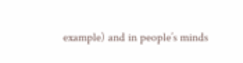example) and in people’s minds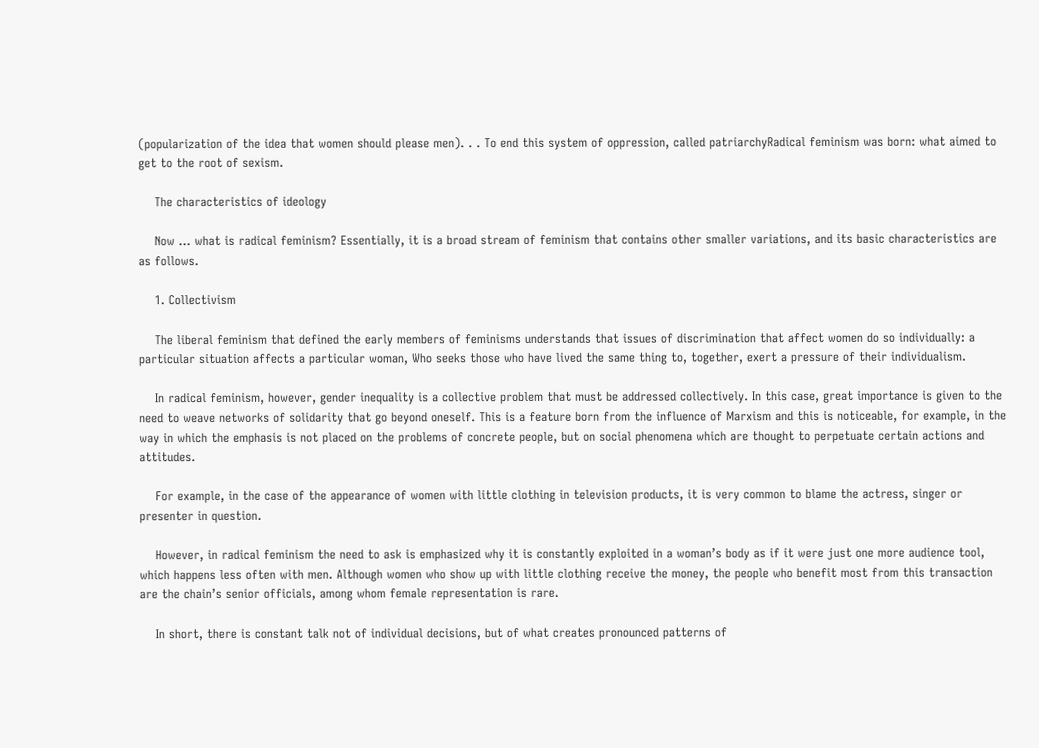(popularization of the idea that women should please men). . . To end this system of oppression, called patriarchyRadical feminism was born: what aimed to get to the root of sexism.

    The characteristics of ideology

    Now … what is radical feminism? Essentially, it is a broad stream of feminism that contains other smaller variations, and its basic characteristics are as follows.

    1. Collectivism

    The liberal feminism that defined the early members of feminisms understands that issues of discrimination that affect women do so individually: a particular situation affects a particular woman, Who seeks those who have lived the same thing to, together, exert a pressure of their individualism.

    In radical feminism, however, gender inequality is a collective problem that must be addressed collectively. In this case, great importance is given to the need to weave networks of solidarity that go beyond oneself. This is a feature born from the influence of Marxism and this is noticeable, for example, in the way in which the emphasis is not placed on the problems of concrete people, but on social phenomena which are thought to perpetuate certain actions and attitudes.

    For example, in the case of the appearance of women with little clothing in television products, it is very common to blame the actress, singer or presenter in question.

    However, in radical feminism the need to ask is emphasized why it is constantly exploited in a woman’s body as if it were just one more audience tool, which happens less often with men. Although women who show up with little clothing receive the money, the people who benefit most from this transaction are the chain’s senior officials, among whom female representation is rare.

    In short, there is constant talk not of individual decisions, but of what creates pronounced patterns of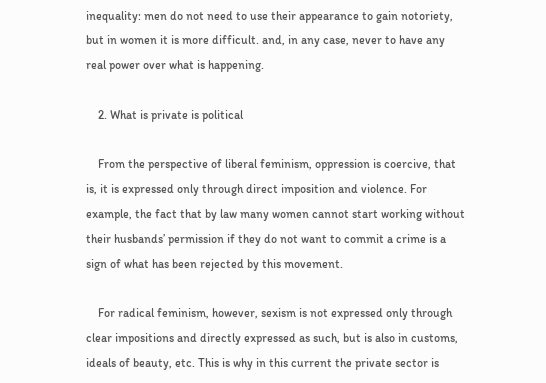inequality: men do not need to use their appearance to gain notoriety, but in women it is more difficult. and, in any case, never to have any real power over what is happening.

    2. What is private is political

    From the perspective of liberal feminism, oppression is coercive, that is, it is expressed only through direct imposition and violence. For example, the fact that by law many women cannot start working without their husbands’ permission if they do not want to commit a crime is a sign of what has been rejected by this movement.

    For radical feminism, however, sexism is not expressed only through clear impositions and directly expressed as such, but is also in customs, ideals of beauty, etc. This is why in this current the private sector is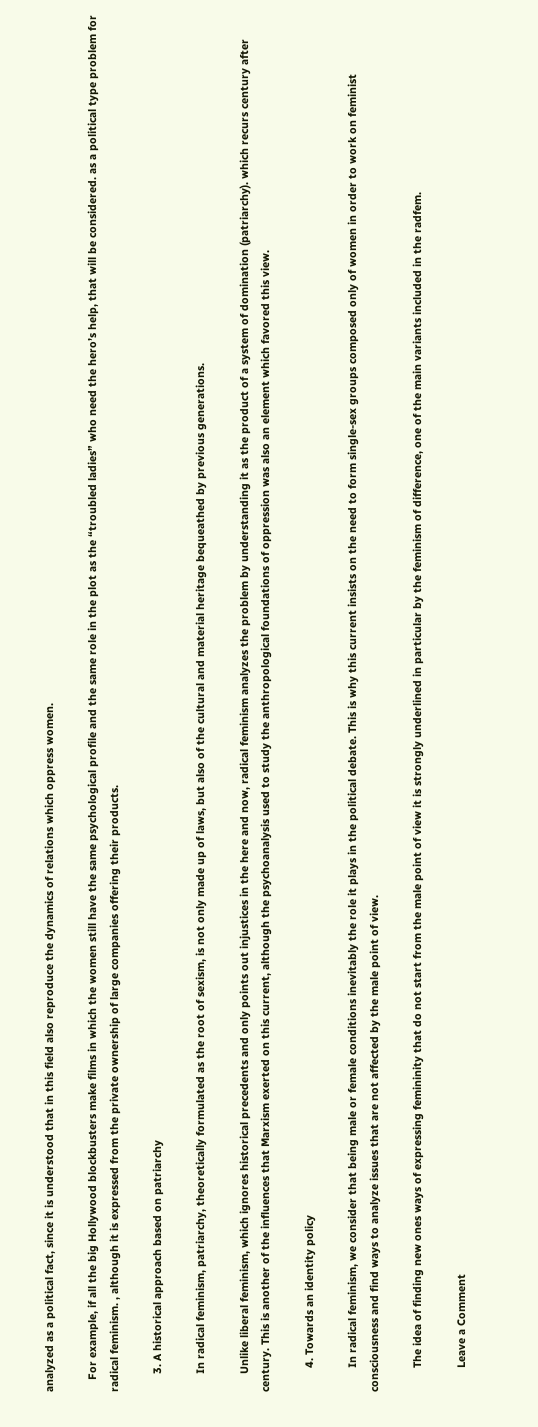analyzed as a political fact, since it is understood that in this field also reproduce the dynamics of relations which oppress women.

    For example, if all the big Hollywood blockbusters make films in which the women still have the same psychological profile and the same role in the plot as the “troubled ladies” who need the hero’s help, that will be considered. as a political type problem for radical feminism. , although it is expressed from the private ownership of large companies offering their products.

      3. A historical approach based on patriarchy

      In radical feminism, patriarchy, theoretically formulated as the root of sexism, is not only made up of laws, but also of the cultural and material heritage bequeathed by previous generations.

      Unlike liberal feminism, which ignores historical precedents and only points out injustices in the here and now, radical feminism analyzes the problem by understanding it as the product of a system of domination (patriarchy). which recurs century after century. This is another of the influences that Marxism exerted on this current, although the psychoanalysis used to study the anthropological foundations of oppression was also an element which favored this view.

        4. Towards an identity policy

        In radical feminism, we consider that being male or female conditions inevitably the role it plays in the political debate. This is why this current insists on the need to form single-sex groups composed only of women in order to work on feminist consciousness and find ways to analyze issues that are not affected by the male point of view.

        The idea of finding new ones ways of expressing femininity that do not start from the male point of view it is strongly underlined in particular by the feminism of difference, one of the main variants included in the radfem.

        Leave a Comment